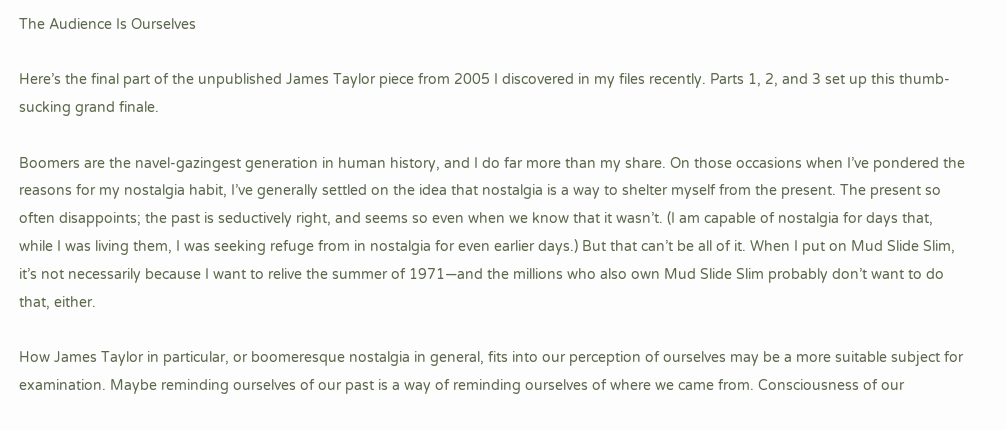The Audience Is Ourselves

Here’s the final part of the unpublished James Taylor piece from 2005 I discovered in my files recently. Parts 1, 2, and 3 set up this thumb-sucking grand finale.

Boomers are the navel-gazingest generation in human history, and I do far more than my share. On those occasions when I’ve pondered the reasons for my nostalgia habit, I’ve generally settled on the idea that nostalgia is a way to shelter myself from the present. The present so often disappoints; the past is seductively right, and seems so even when we know that it wasn’t. (I am capable of nostalgia for days that, while I was living them, I was seeking refuge from in nostalgia for even earlier days.) But that can’t be all of it. When I put on Mud Slide Slim, it’s not necessarily because I want to relive the summer of 1971—and the millions who also own Mud Slide Slim probably don’t want to do that, either.

How James Taylor in particular, or boomeresque nostalgia in general, fits into our perception of ourselves may be a more suitable subject for examination. Maybe reminding ourselves of our past is a way of reminding ourselves of where we came from. Consciousness of our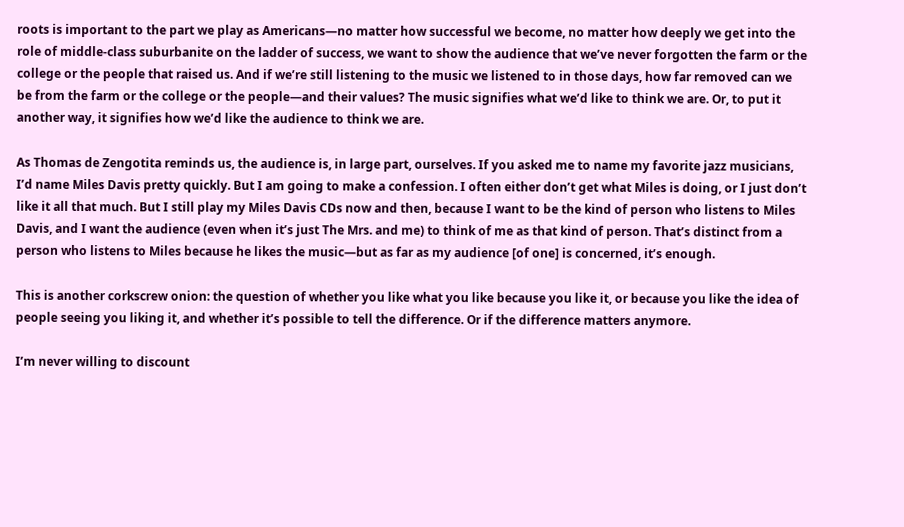roots is important to the part we play as Americans—no matter how successful we become, no matter how deeply we get into the role of middle-class suburbanite on the ladder of success, we want to show the audience that we’ve never forgotten the farm or the college or the people that raised us. And if we’re still listening to the music we listened to in those days, how far removed can we be from the farm or the college or the people—and their values? The music signifies what we’d like to think we are. Or, to put it another way, it signifies how we’d like the audience to think we are.

As Thomas de Zengotita reminds us, the audience is, in large part, ourselves. If you asked me to name my favorite jazz musicians, I’d name Miles Davis pretty quickly. But I am going to make a confession. I often either don’t get what Miles is doing, or I just don’t like it all that much. But I still play my Miles Davis CDs now and then, because I want to be the kind of person who listens to Miles Davis, and I want the audience (even when it’s just The Mrs. and me) to think of me as that kind of person. That’s distinct from a person who listens to Miles because he likes the music—but as far as my audience [of one] is concerned, it’s enough.

This is another corkscrew onion: the question of whether you like what you like because you like it, or because you like the idea of people seeing you liking it, and whether it’s possible to tell the difference. Or if the difference matters anymore.

I’m never willing to discount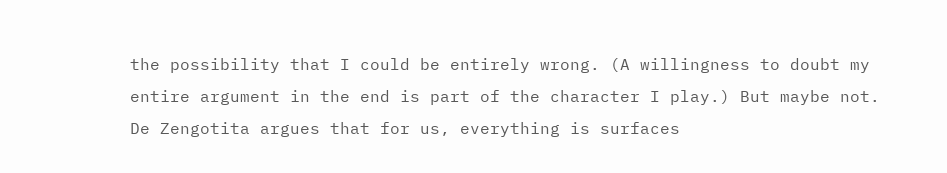the possibility that I could be entirely wrong. (A willingness to doubt my entire argument in the end is part of the character I play.) But maybe not. De Zengotita argues that for us, everything is surfaces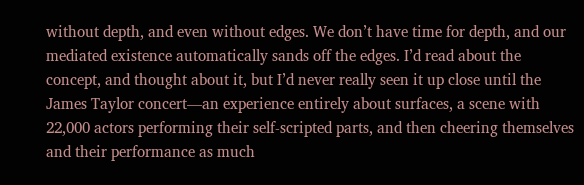without depth, and even without edges. We don’t have time for depth, and our mediated existence automatically sands off the edges. I’d read about the concept, and thought about it, but I’d never really seen it up close until the James Taylor concert—an experience entirely about surfaces, a scene with 22,000 actors performing their self-scripted parts, and then cheering themselves and their performance as much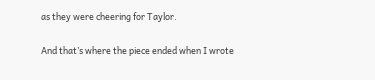as they were cheering for Taylor.

And that’s where the piece ended when I wrote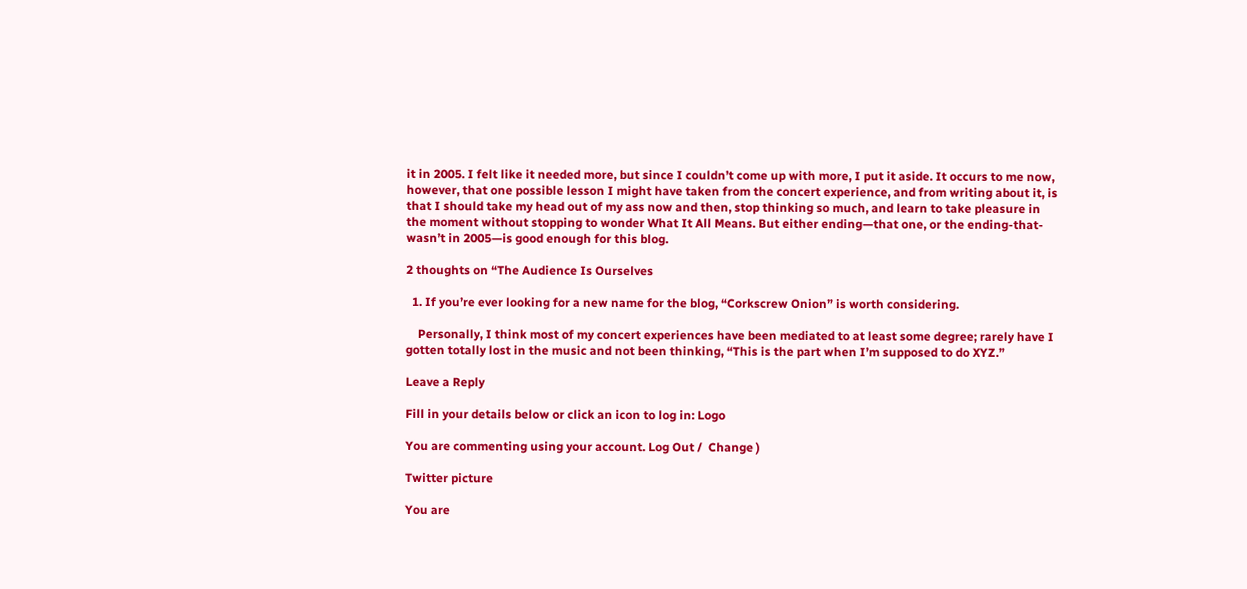it in 2005. I felt like it needed more, but since I couldn’t come up with more, I put it aside. It occurs to me now, however, that one possible lesson I might have taken from the concert experience, and from writing about it, is that I should take my head out of my ass now and then, stop thinking so much, and learn to take pleasure in the moment without stopping to wonder What It All Means. But either ending—that one, or the ending-that-wasn’t in 2005—is good enough for this blog.

2 thoughts on “The Audience Is Ourselves

  1. If you’re ever looking for a new name for the blog, “Corkscrew Onion” is worth considering.

    Personally, I think most of my concert experiences have been mediated to at least some degree; rarely have I gotten totally lost in the music and not been thinking, “This is the part when I’m supposed to do XYZ.”

Leave a Reply

Fill in your details below or click an icon to log in: Logo

You are commenting using your account. Log Out /  Change )

Twitter picture

You are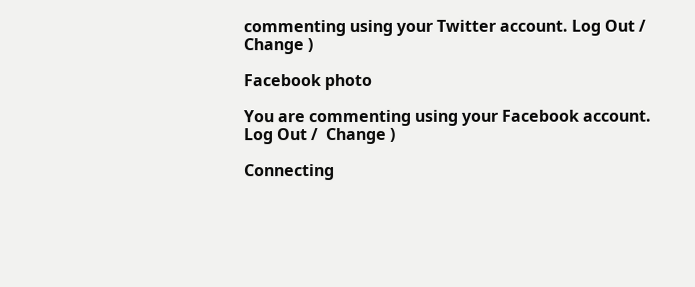commenting using your Twitter account. Log Out /  Change )

Facebook photo

You are commenting using your Facebook account. Log Out /  Change )

Connecting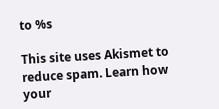to %s

This site uses Akismet to reduce spam. Learn how your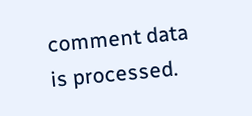comment data is processed.